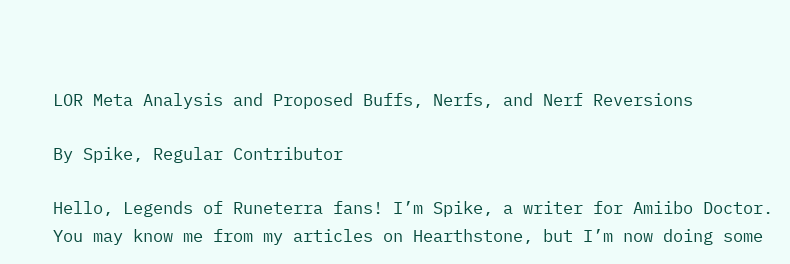LOR Meta Analysis and Proposed Buffs, Nerfs, and Nerf Reversions

By Spike, Regular Contributor

Hello, Legends of Runeterra fans! I’m Spike, a writer for Amiibo Doctor. You may know me from my articles on Hearthstone, but I’m now doing some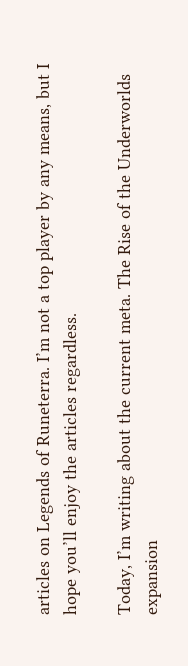articles on Legends of Runeterra. I’m not a top player by any means, but I hope you’ll enjoy the articles regardless.

Today, I’m writing about the current meta. The Rise of the Underworlds expansion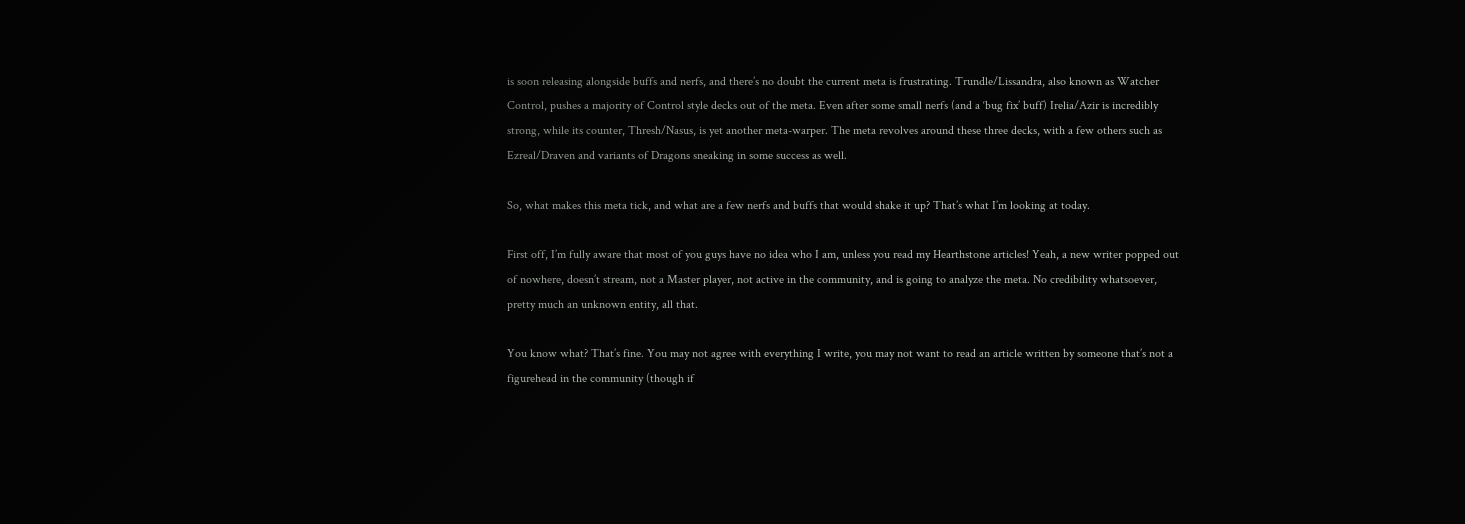is soon releasing alongside buffs and nerfs, and there’s no doubt the current meta is frustrating. Trundle/Lissandra, also known as Watcher Control, pushes a majority of Control style decks out of the meta. Even after some small nerfs (and a ‘bug fix’ buff) Irelia/Azir is incredibly strong, while its counter, Thresh/Nasus, is yet another meta-warper. The meta revolves around these three decks, with a few others such as Ezreal/Draven and variants of Dragons sneaking in some success as well.

So, what makes this meta tick, and what are a few nerfs and buffs that would shake it up? That’s what I’m looking at today.

First off, I’m fully aware that most of you guys have no idea who I am, unless you read my Hearthstone articles! Yeah, a new writer popped out of nowhere, doesn’t stream, not a Master player, not active in the community, and is going to analyze the meta. No credibility whatsoever, pretty much an unknown entity, all that.

You know what? That’s fine. You may not agree with everything I write, you may not want to read an article written by someone that’s not a figurehead in the community (though if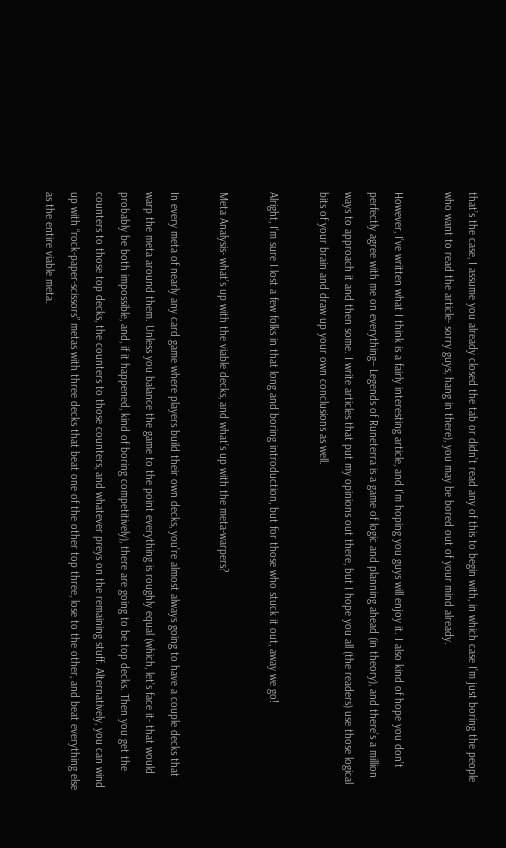that’s the case, I assume you already closed the tab or didn’t read any of this to begin with, in which case I’m just boring the people who want to read the article- sorry guys, hang in there), you may be bored out of your mind already.

However, I’ve written what I think is a fairly interesting article, and I’m hoping you guys will enjoy it. I also kind of hope you don’t perfectly agree with me on everything– Legends of Runeterra is a game of logic and planning ahead (in theory), and there’s a million ways to approach it and then some. I write articles that put my opinions out there, but I hope you all (the readers) use those logical bits of your brain and draw up your own conclusions as well.

Alright, I’m sure I lost a few folks in that long and boring introduction, but for those who stuck it out, away we go!

Meta Analysis- what’s up with the viable decks, and what’s up with the meta-warpers?

In every meta of nearly any card game where players build their own decks, you’re almost always going to have a couple decks that warp the meta around them. Unless you balance the game to the point everything is roughly equal (which, let’s face it- that would probably be both impossible, and, if it happened, kind of boring competitively), there are going to be top decks. Then you get the counters to those top decks, the counters to those counters, and whatever preys on the remaining stuff. Alternatively, you can wind up with “rock-paper-scissors” metas with three decks that beat one of the other top three, lose to the other, and beat everything else as the entire viable meta.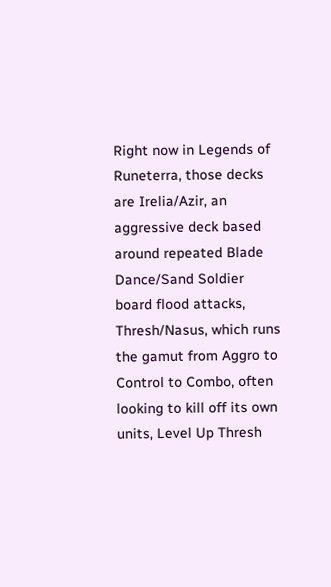Right now in Legends of Runeterra, those decks are Irelia/Azir, an aggressive deck based around repeated Blade Dance/Sand Soldier board flood attacks, Thresh/Nasus, which runs the gamut from Aggro to Control to Combo, often looking to kill off its own units, Level Up Thresh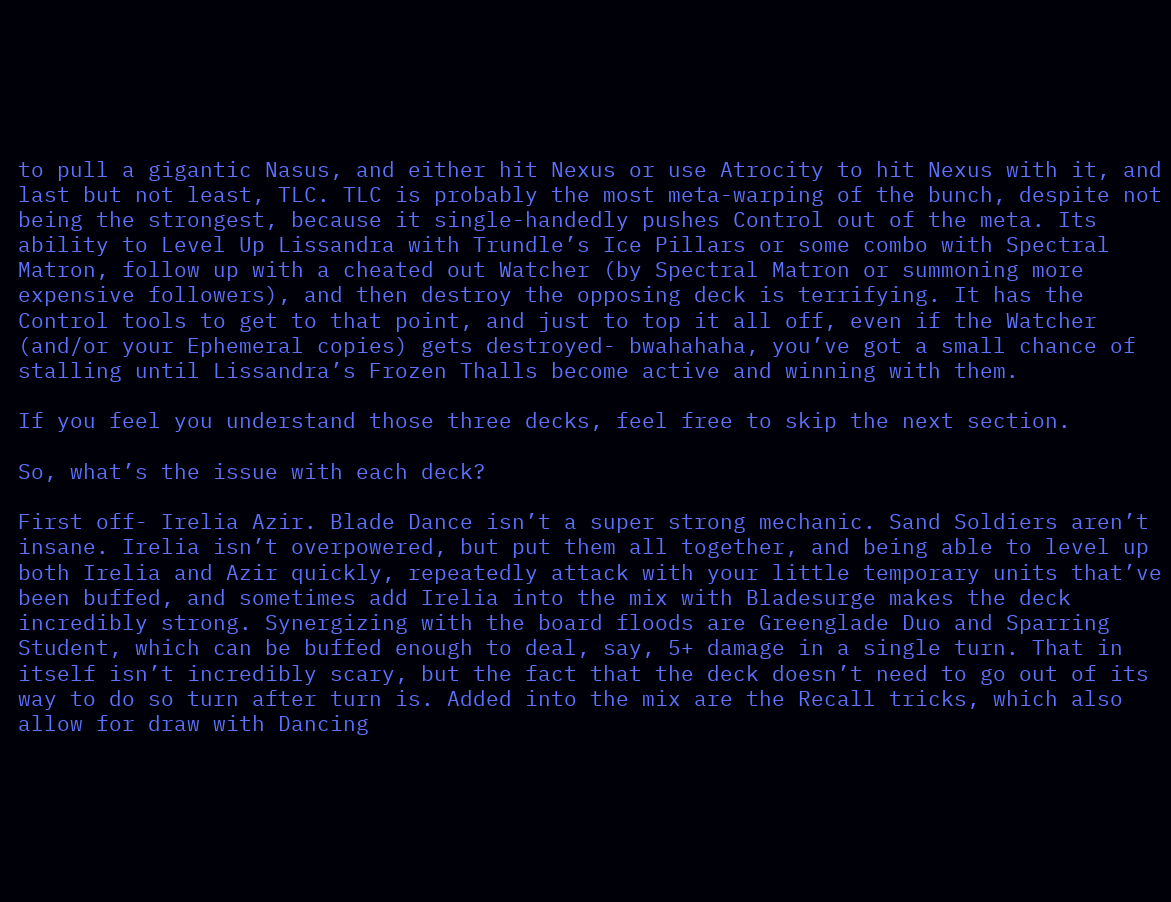to pull a gigantic Nasus, and either hit Nexus or use Atrocity to hit Nexus with it, and last but not least, TLC. TLC is probably the most meta-warping of the bunch, despite not being the strongest, because it single-handedly pushes Control out of the meta. Its ability to Level Up Lissandra with Trundle’s Ice Pillars or some combo with Spectral Matron, follow up with a cheated out Watcher (by Spectral Matron or summoning more expensive followers), and then destroy the opposing deck is terrifying. It has the Control tools to get to that point, and just to top it all off, even if the Watcher (and/or your Ephemeral copies) gets destroyed- bwahahaha, you’ve got a small chance of stalling until Lissandra’s Frozen Thalls become active and winning with them.

If you feel you understand those three decks, feel free to skip the next section.

So, what’s the issue with each deck?

First off- Irelia Azir. Blade Dance isn’t a super strong mechanic. Sand Soldiers aren’t insane. Irelia isn’t overpowered, but put them all together, and being able to level up both Irelia and Azir quickly, repeatedly attack with your little temporary units that’ve been buffed, and sometimes add Irelia into the mix with Bladesurge makes the deck incredibly strong. Synergizing with the board floods are Greenglade Duo and Sparring Student, which can be buffed enough to deal, say, 5+ damage in a single turn. That in itself isn’t incredibly scary, but the fact that the deck doesn’t need to go out of its way to do so turn after turn is. Added into the mix are the Recall tricks, which also allow for draw with Dancing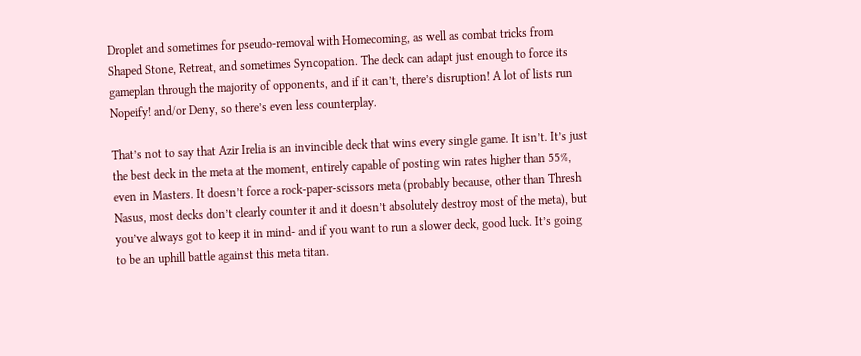Droplet and sometimes for pseudo-removal with Homecoming, as well as combat tricks from Shaped Stone, Retreat, and sometimes Syncopation. The deck can adapt just enough to force its gameplan through the majority of opponents, and if it can’t, there’s disruption! A lot of lists run Nopeify! and/or Deny, so there’s even less counterplay.

That’s not to say that Azir Irelia is an invincible deck that wins every single game. It isn’t. It’s just the best deck in the meta at the moment, entirely capable of posting win rates higher than 55%, even in Masters. It doesn’t force a rock-paper-scissors meta (probably because, other than Thresh Nasus, most decks don’t clearly counter it and it doesn’t absolutely destroy most of the meta), but you’ve always got to keep it in mind- and if you want to run a slower deck, good luck. It’s going to be an uphill battle against this meta titan.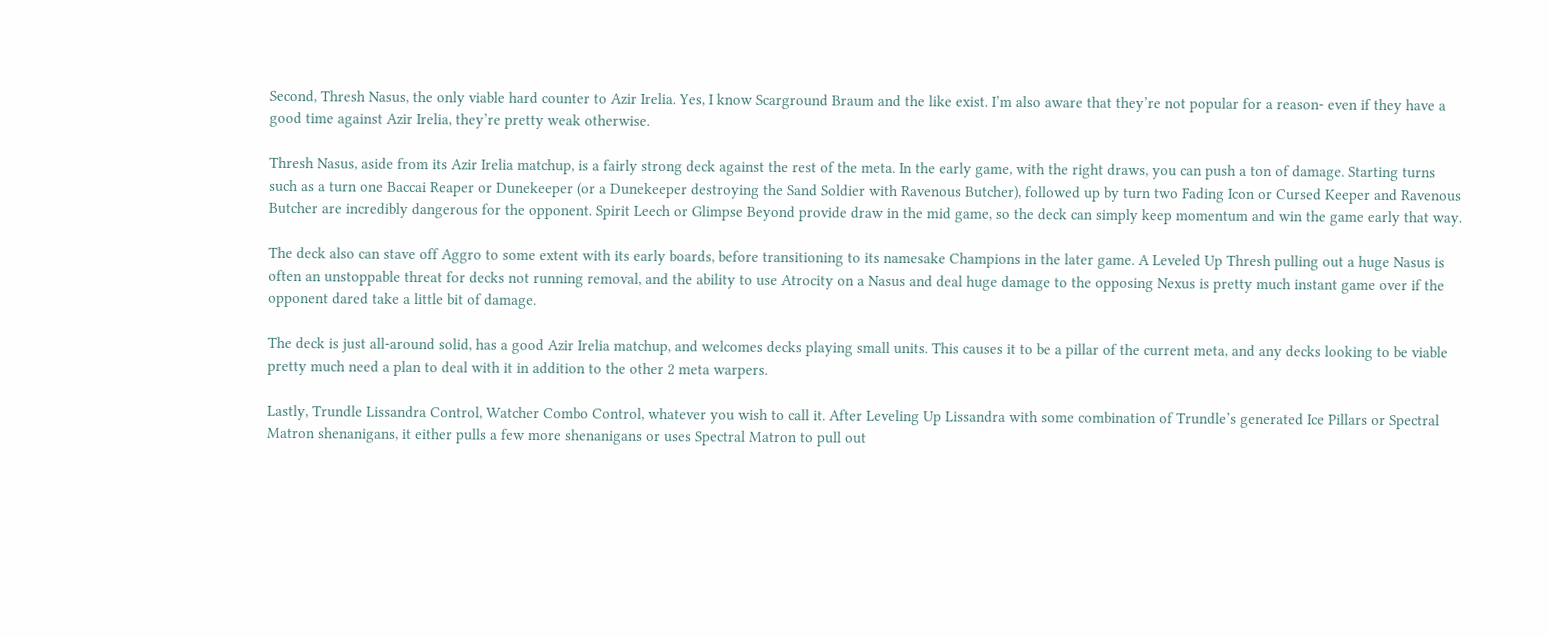Second, Thresh Nasus, the only viable hard counter to Azir Irelia. Yes, I know Scarground Braum and the like exist. I’m also aware that they’re not popular for a reason- even if they have a good time against Azir Irelia, they’re pretty weak otherwise.

Thresh Nasus, aside from its Azir Irelia matchup, is a fairly strong deck against the rest of the meta. In the early game, with the right draws, you can push a ton of damage. Starting turns such as a turn one Baccai Reaper or Dunekeeper (or a Dunekeeper destroying the Sand Soldier with Ravenous Butcher), followed up by turn two Fading Icon or Cursed Keeper and Ravenous Butcher are incredibly dangerous for the opponent. Spirit Leech or Glimpse Beyond provide draw in the mid game, so the deck can simply keep momentum and win the game early that way.

The deck also can stave off Aggro to some extent with its early boards, before transitioning to its namesake Champions in the later game. A Leveled Up Thresh pulling out a huge Nasus is often an unstoppable threat for decks not running removal, and the ability to use Atrocity on a Nasus and deal huge damage to the opposing Nexus is pretty much instant game over if the opponent dared take a little bit of damage.

The deck is just all-around solid, has a good Azir Irelia matchup, and welcomes decks playing small units. This causes it to be a pillar of the current meta, and any decks looking to be viable pretty much need a plan to deal with it in addition to the other 2 meta warpers.

Lastly, Trundle Lissandra Control, Watcher Combo Control, whatever you wish to call it. After Leveling Up Lissandra with some combination of Trundle’s generated Ice Pillars or Spectral Matron shenanigans, it either pulls a few more shenanigans or uses Spectral Matron to pull out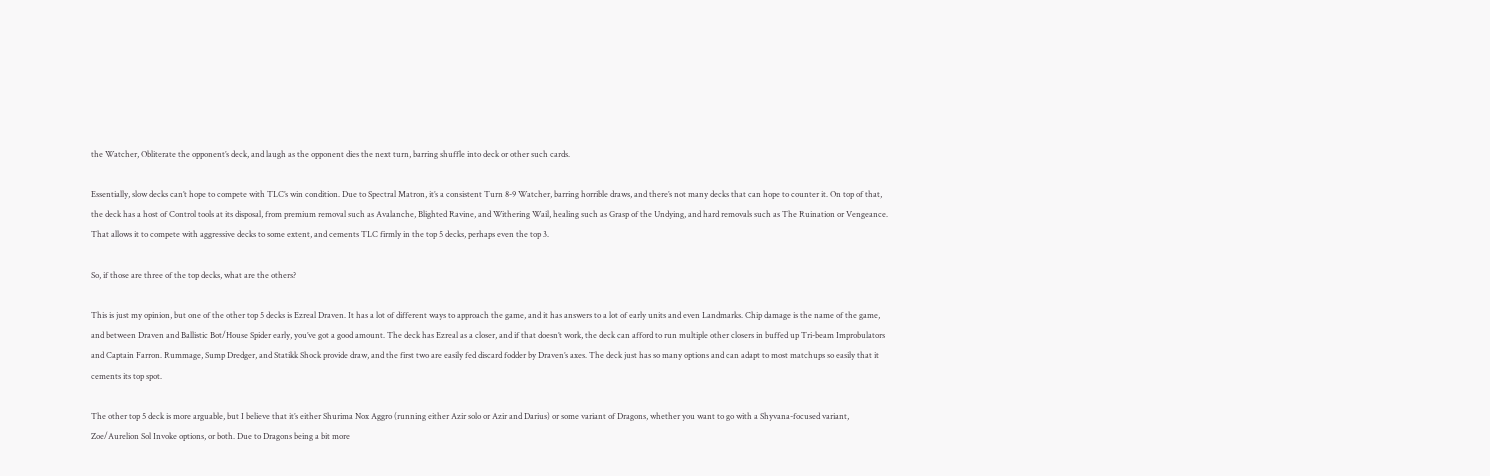the Watcher, Obliterate the opponent’s deck, and laugh as the opponent dies the next turn, barring shuffle into deck or other such cards.

Essentially, slow decks can’t hope to compete with TLC’s win condition. Due to Spectral Matron, it’s a consistent Turn 8-9 Watcher, barring horrible draws, and there’s not many decks that can hope to counter it. On top of that, the deck has a host of Control tools at its disposal, from premium removal such as Avalanche, Blighted Ravine, and Withering Wail, healing such as Grasp of the Undying, and hard removals such as The Ruination or Vengeance. That allows it to compete with aggressive decks to some extent, and cements TLC firmly in the top 5 decks, perhaps even the top 3.

So, if those are three of the top decks, what are the others?

This is just my opinion, but one of the other top 5 decks is Ezreal Draven. It has a lot of different ways to approach the game, and it has answers to a lot of early units and even Landmarks. Chip damage is the name of the game, and between Draven and Ballistic Bot/House Spider early, you’ve got a good amount. The deck has Ezreal as a closer, and if that doesn’t work, the deck can afford to run multiple other closers in buffed up Tri-beam Improbulators and Captain Farron. Rummage, Sump Dredger, and Statikk Shock provide draw, and the first two are easily fed discard fodder by Draven’s axes. The deck just has so many options and can adapt to most matchups so easily that it cements its top spot.

The other top 5 deck is more arguable, but I believe that it’s either Shurima Nox Aggro (running either Azir solo or Azir and Darius) or some variant of Dragons, whether you want to go with a Shyvana-focused variant, Zoe/Aurelion Sol Invoke options, or both. Due to Dragons being a bit more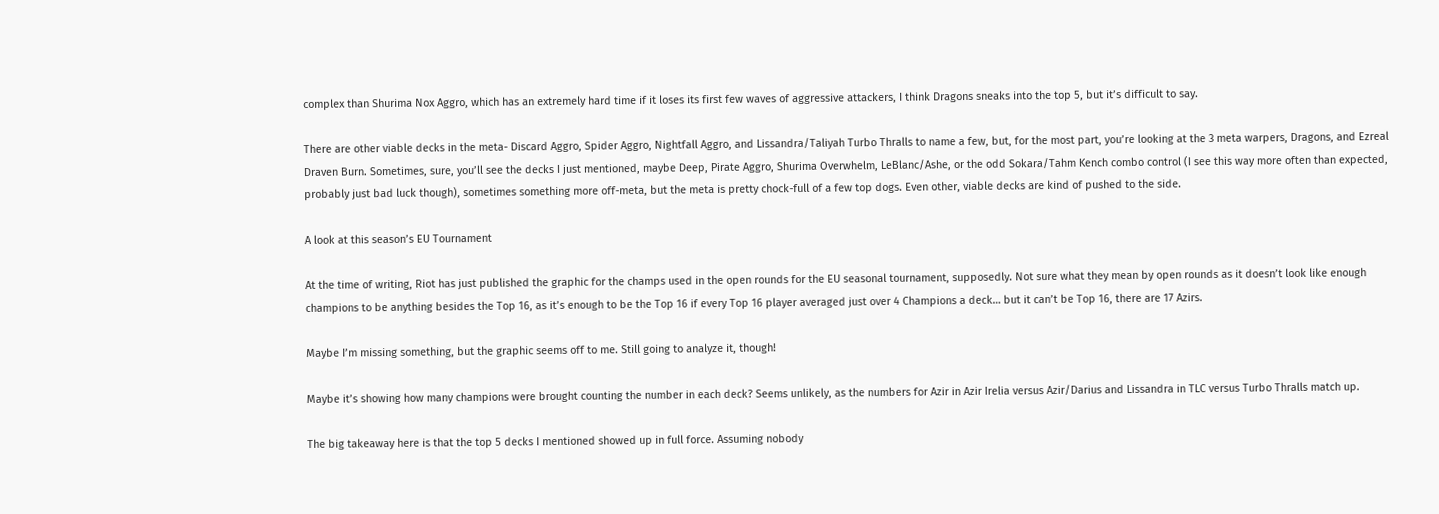complex than Shurima Nox Aggro, which has an extremely hard time if it loses its first few waves of aggressive attackers, I think Dragons sneaks into the top 5, but it’s difficult to say.

There are other viable decks in the meta- Discard Aggro, Spider Aggro, Nightfall Aggro, and Lissandra/Taliyah Turbo Thralls to name a few, but, for the most part, you’re looking at the 3 meta warpers, Dragons, and Ezreal Draven Burn. Sometimes, sure, you’ll see the decks I just mentioned, maybe Deep, Pirate Aggro, Shurima Overwhelm, LeBlanc/Ashe, or the odd Sokara/Tahm Kench combo control (I see this way more often than expected, probably just bad luck though), sometimes something more off-meta, but the meta is pretty chock-full of a few top dogs. Even other, viable decks are kind of pushed to the side.

A look at this season’s EU Tournament

At the time of writing, Riot has just published the graphic for the champs used in the open rounds for the EU seasonal tournament, supposedly. Not sure what they mean by open rounds as it doesn’t look like enough champions to be anything besides the Top 16, as it’s enough to be the Top 16 if every Top 16 player averaged just over 4 Champions a deck… but it can’t be Top 16, there are 17 Azirs.

Maybe I’m missing something, but the graphic seems off to me. Still going to analyze it, though!

Maybe it’s showing how many champions were brought counting the number in each deck? Seems unlikely, as the numbers for Azir in Azir Irelia versus Azir/Darius and Lissandra in TLC versus Turbo Thralls match up.

The big takeaway here is that the top 5 decks I mentioned showed up in full force. Assuming nobody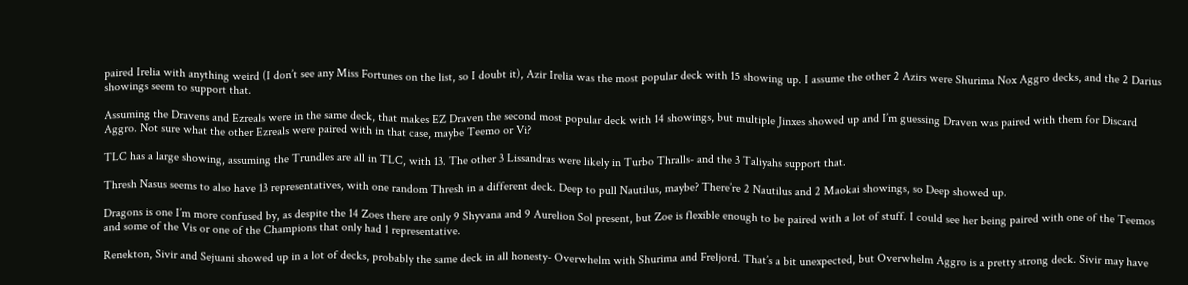paired Irelia with anything weird (I don’t see any Miss Fortunes on the list, so I doubt it), Azir Irelia was the most popular deck with 15 showing up. I assume the other 2 Azirs were Shurima Nox Aggro decks, and the 2 Darius showings seem to support that.

Assuming the Dravens and Ezreals were in the same deck, that makes EZ Draven the second most popular deck with 14 showings, but multiple Jinxes showed up and I’m guessing Draven was paired with them for Discard Aggro. Not sure what the other Ezreals were paired with in that case, maybe Teemo or Vi?

TLC has a large showing, assuming the Trundles are all in TLC, with 13. The other 3 Lissandras were likely in Turbo Thralls- and the 3 Taliyahs support that.

Thresh Nasus seems to also have 13 representatives, with one random Thresh in a different deck. Deep to pull Nautilus, maybe? There’re 2 Nautilus and 2 Maokai showings, so Deep showed up.

Dragons is one I’m more confused by, as despite the 14 Zoes there are only 9 Shyvana and 9 Aurelion Sol present, but Zoe is flexible enough to be paired with a lot of stuff. I could see her being paired with one of the Teemos and some of the Vis or one of the Champions that only had 1 representative.

Renekton, Sivir and Sejuani showed up in a lot of decks, probably the same deck in all honesty- Overwhelm with Shurima and Freljord. That’s a bit unexpected, but Overwhelm Aggro is a pretty strong deck. Sivir may have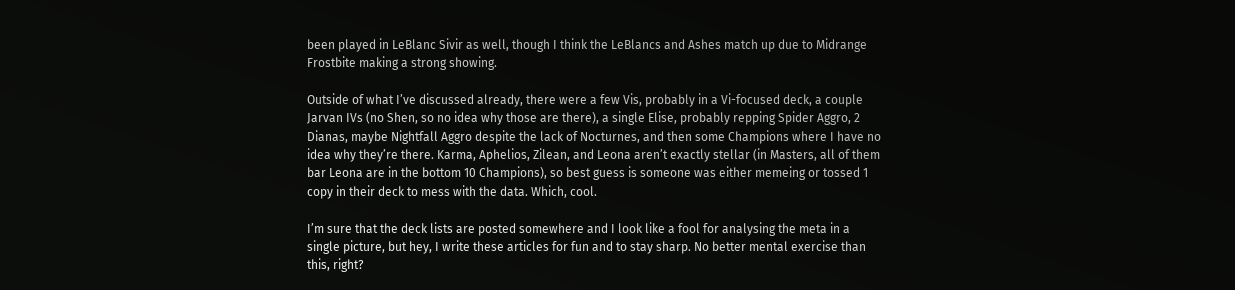been played in LeBlanc Sivir as well, though I think the LeBlancs and Ashes match up due to Midrange Frostbite making a strong showing.

Outside of what I’ve discussed already, there were a few Vis, probably in a Vi-focused deck, a couple Jarvan IVs (no Shen, so no idea why those are there), a single Elise, probably repping Spider Aggro, 2 Dianas, maybe Nightfall Aggro despite the lack of Nocturnes, and then some Champions where I have no idea why they’re there. Karma, Aphelios, Zilean, and Leona aren’t exactly stellar (in Masters, all of them bar Leona are in the bottom 10 Champions), so best guess is someone was either memeing or tossed 1 copy in their deck to mess with the data. Which, cool.

I’m sure that the deck lists are posted somewhere and I look like a fool for analysing the meta in a single picture, but hey, I write these articles for fun and to stay sharp. No better mental exercise than this, right?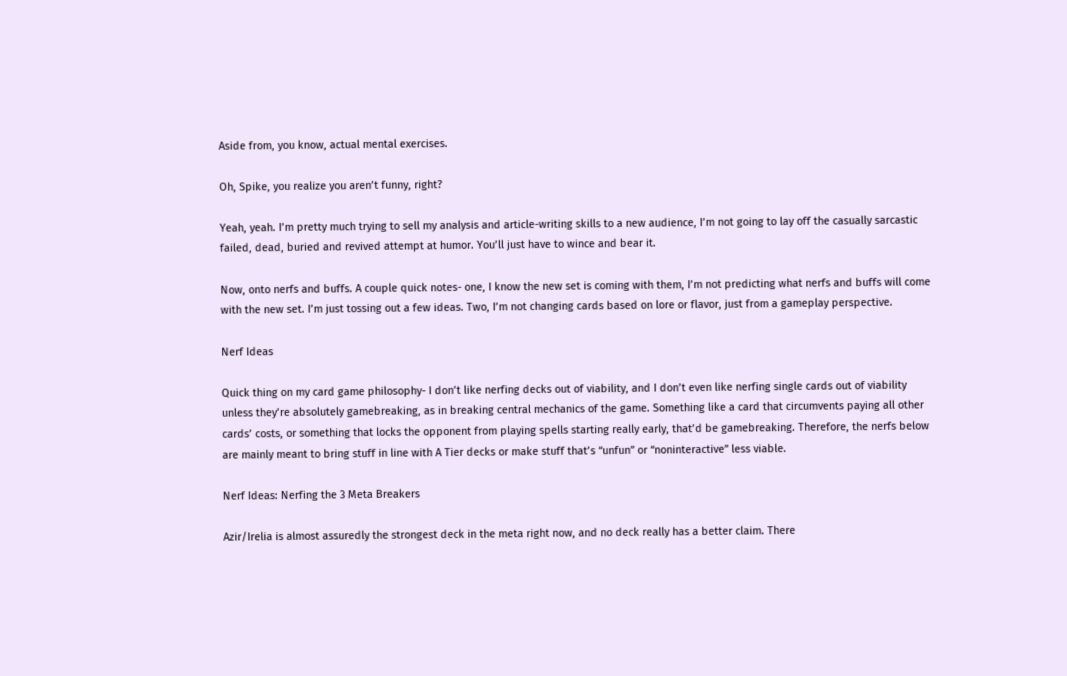Aside from, you know, actual mental exercises.

Oh, Spike, you realize you aren’t funny, right?

Yeah, yeah. I’m pretty much trying to sell my analysis and article-writing skills to a new audience, I’m not going to lay off the casually sarcastic failed, dead, buried and revived attempt at humor. You’ll just have to wince and bear it.

Now, onto nerfs and buffs. A couple quick notes- one, I know the new set is coming with them, I’m not predicting what nerfs and buffs will come with the new set. I’m just tossing out a few ideas. Two, I’m not changing cards based on lore or flavor, just from a gameplay perspective.

Nerf Ideas

Quick thing on my card game philosophy- I don’t like nerfing decks out of viability, and I don’t even like nerfing single cards out of viability unless they’re absolutely gamebreaking, as in breaking central mechanics of the game. Something like a card that circumvents paying all other cards’ costs, or something that locks the opponent from playing spells starting really early, that’d be gamebreaking. Therefore, the nerfs below are mainly meant to bring stuff in line with A Tier decks or make stuff that’s “unfun” or “noninteractive” less viable.

Nerf Ideas: Nerfing the 3 Meta Breakers

Azir/Irelia is almost assuredly the strongest deck in the meta right now, and no deck really has a better claim. There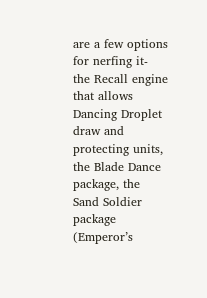are a few options for nerfing it- the Recall engine that allows Dancing Droplet draw and protecting units, the Blade Dance package, the Sand Soldier package (Emperor’s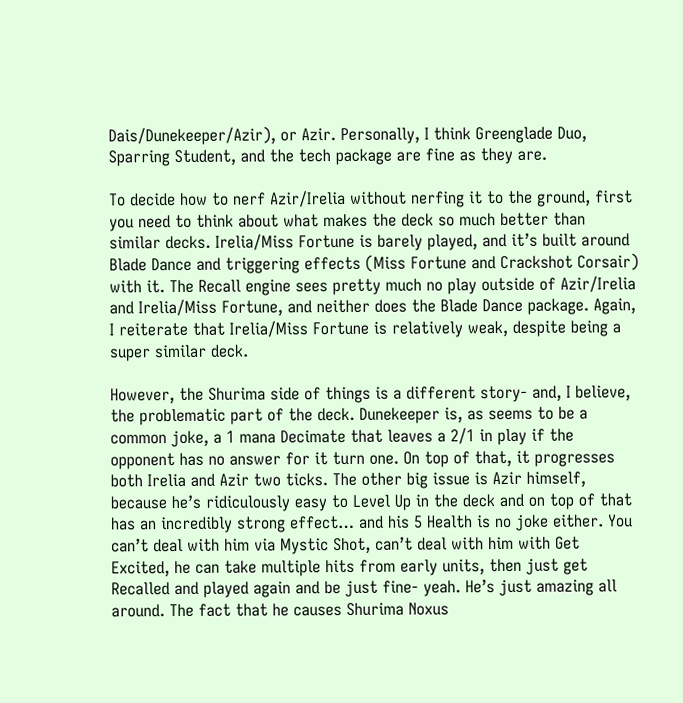Dais/Dunekeeper/Azir), or Azir. Personally, I think Greenglade Duo, Sparring Student, and the tech package are fine as they are.

To decide how to nerf Azir/Irelia without nerfing it to the ground, first you need to think about what makes the deck so much better than similar decks. Irelia/Miss Fortune is barely played, and it’s built around Blade Dance and triggering effects (Miss Fortune and Crackshot Corsair) with it. The Recall engine sees pretty much no play outside of Azir/Irelia and Irelia/Miss Fortune, and neither does the Blade Dance package. Again, I reiterate that Irelia/Miss Fortune is relatively weak, despite being a super similar deck.

However, the Shurima side of things is a different story- and, I believe, the problematic part of the deck. Dunekeeper is, as seems to be a common joke, a 1 mana Decimate that leaves a 2/1 in play if the opponent has no answer for it turn one. On top of that, it progresses both Irelia and Azir two ticks. The other big issue is Azir himself, because he’s ridiculously easy to Level Up in the deck and on top of that has an incredibly strong effect… and his 5 Health is no joke either. You can’t deal with him via Mystic Shot, can’t deal with him with Get Excited, he can take multiple hits from early units, then just get Recalled and played again and be just fine- yeah. He’s just amazing all around. The fact that he causes Shurima Noxus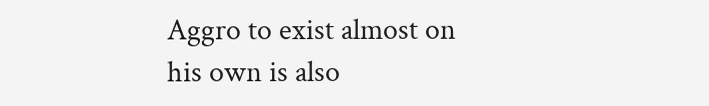Aggro to exist almost on his own is also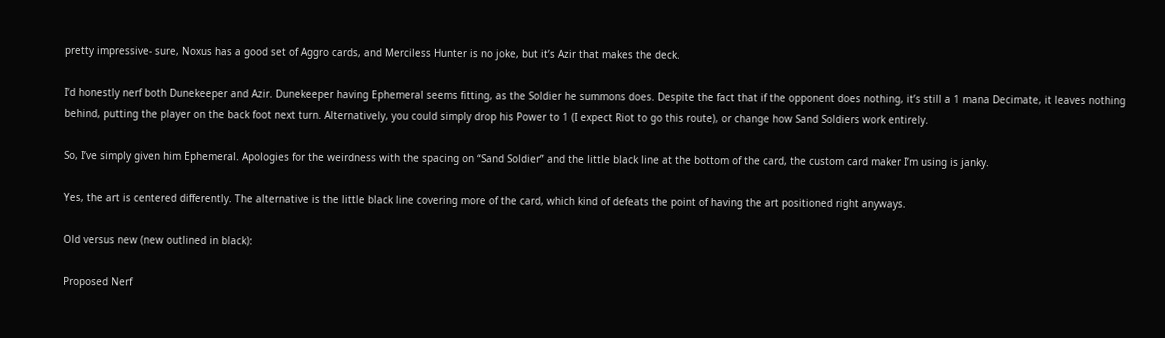pretty impressive- sure, Noxus has a good set of Aggro cards, and Merciless Hunter is no joke, but it’s Azir that makes the deck.

I’d honestly nerf both Dunekeeper and Azir. Dunekeeper having Ephemeral seems fitting, as the Soldier he summons does. Despite the fact that if the opponent does nothing, it’s still a 1 mana Decimate, it leaves nothing behind, putting the player on the back foot next turn. Alternatively, you could simply drop his Power to 1 (I expect Riot to go this route), or change how Sand Soldiers work entirely.

So, I’ve simply given him Ephemeral. Apologies for the weirdness with the spacing on “Sand Soldier” and the little black line at the bottom of the card, the custom card maker I’m using is janky.

Yes, the art is centered differently. The alternative is the little black line covering more of the card, which kind of defeats the point of having the art positioned right anyways.

Old versus new (new outlined in black):

Proposed Nerf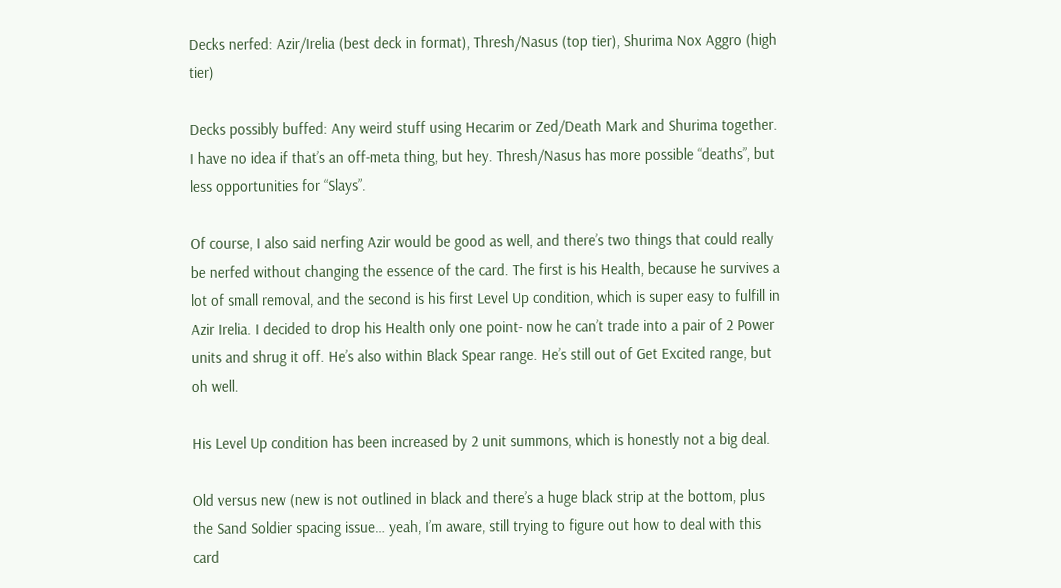Decks nerfed: Azir/Irelia (best deck in format), Thresh/Nasus (top tier), Shurima Nox Aggro (high tier)

Decks possibly buffed: Any weird stuff using Hecarim or Zed/Death Mark and Shurima together. I have no idea if that’s an off-meta thing, but hey. Thresh/Nasus has more possible “deaths”, but less opportunities for “Slays”.

Of course, I also said nerfing Azir would be good as well, and there’s two things that could really be nerfed without changing the essence of the card. The first is his Health, because he survives a lot of small removal, and the second is his first Level Up condition, which is super easy to fulfill in Azir Irelia. I decided to drop his Health only one point- now he can’t trade into a pair of 2 Power units and shrug it off. He’s also within Black Spear range. He’s still out of Get Excited range, but oh well.

His Level Up condition has been increased by 2 unit summons, which is honestly not a big deal.

Old versus new (new is not outlined in black and there’s a huge black strip at the bottom, plus the Sand Soldier spacing issue… yeah, I’m aware, still trying to figure out how to deal with this card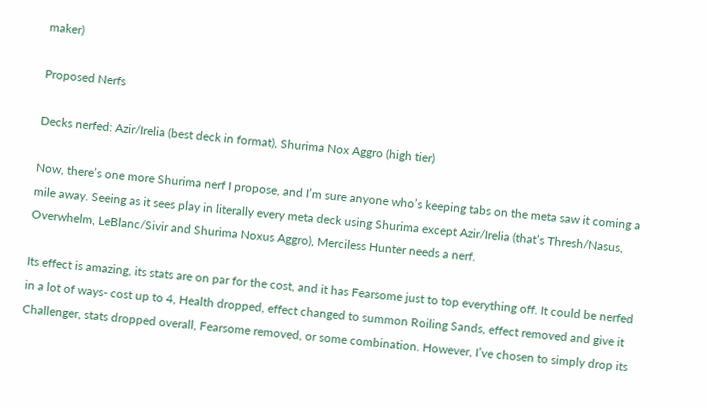maker)

Proposed Nerfs

Decks nerfed: Azir/Irelia (best deck in format), Shurima Nox Aggro (high tier)

Now, there’s one more Shurima nerf I propose, and I’m sure anyone who’s keeping tabs on the meta saw it coming a mile away. Seeing as it sees play in literally every meta deck using Shurima except Azir/Irelia (that’s Thresh/Nasus, Overwhelm, LeBlanc/Sivir and Shurima Noxus Aggro), Merciless Hunter needs a nerf.

Its effect is amazing, its stats are on par for the cost, and it has Fearsome just to top everything off. It could be nerfed in a lot of ways- cost up to 4, Health dropped, effect changed to summon Roiling Sands, effect removed and give it Challenger, stats dropped overall, Fearsome removed, or some combination. However, I’ve chosen to simply drop its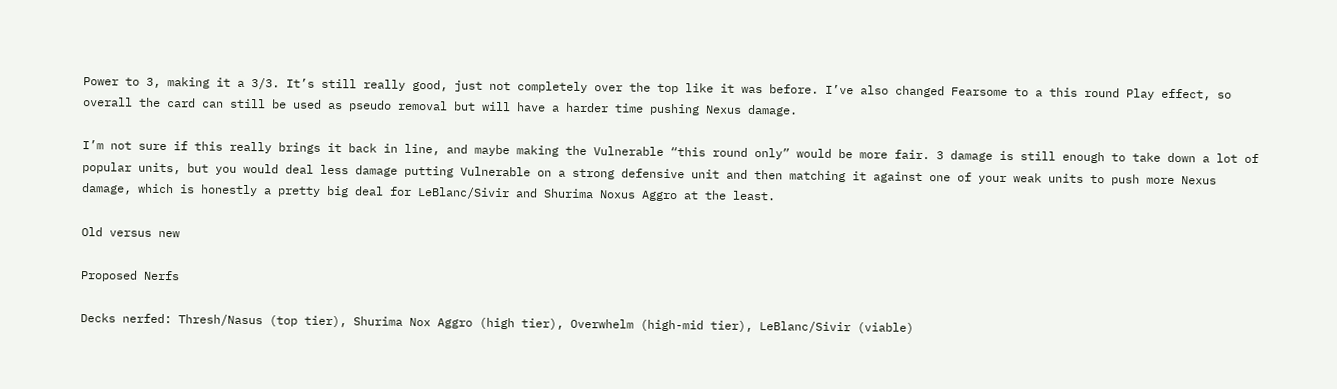Power to 3, making it a 3/3. It’s still really good, just not completely over the top like it was before. I’ve also changed Fearsome to a this round Play effect, so overall the card can still be used as pseudo removal but will have a harder time pushing Nexus damage.

I’m not sure if this really brings it back in line, and maybe making the Vulnerable “this round only” would be more fair. 3 damage is still enough to take down a lot of popular units, but you would deal less damage putting Vulnerable on a strong defensive unit and then matching it against one of your weak units to push more Nexus damage, which is honestly a pretty big deal for LeBlanc/Sivir and Shurima Noxus Aggro at the least.

Old versus new

Proposed Nerfs

Decks nerfed: Thresh/Nasus (top tier), Shurima Nox Aggro (high tier), Overwhelm (high-mid tier), LeBlanc/Sivir (viable)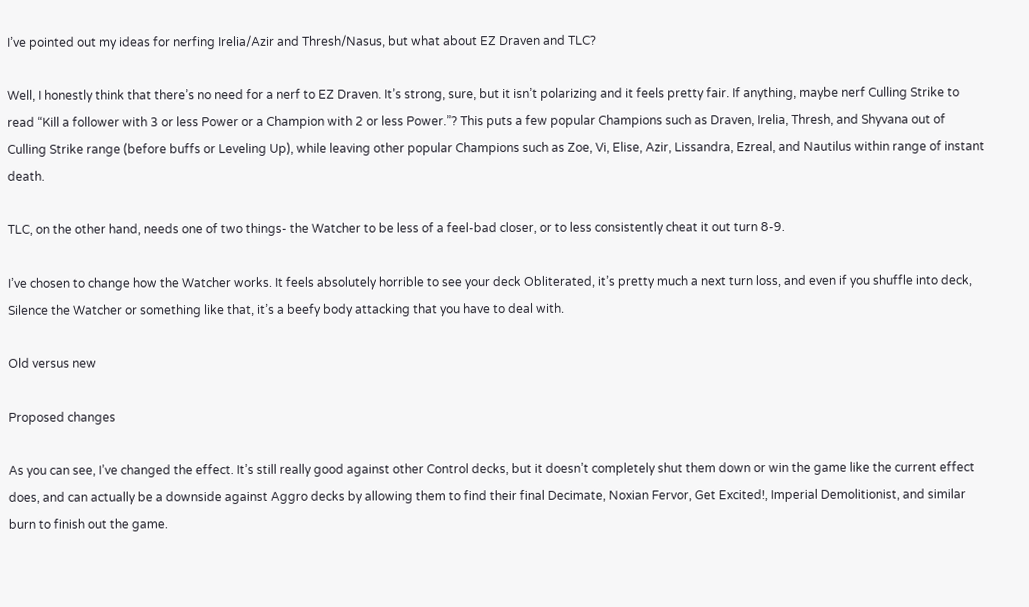I’ve pointed out my ideas for nerfing Irelia/Azir and Thresh/Nasus, but what about EZ Draven and TLC?

Well, I honestly think that there’s no need for a nerf to EZ Draven. It’s strong, sure, but it isn’t polarizing and it feels pretty fair. If anything, maybe nerf Culling Strike to read “Kill a follower with 3 or less Power or a Champion with 2 or less Power.”? This puts a few popular Champions such as Draven, Irelia, Thresh, and Shyvana out of Culling Strike range (before buffs or Leveling Up), while leaving other popular Champions such as Zoe, Vi, Elise, Azir, Lissandra, Ezreal, and Nautilus within range of instant death.

TLC, on the other hand, needs one of two things- the Watcher to be less of a feel-bad closer, or to less consistently cheat it out turn 8-9.

I’ve chosen to change how the Watcher works. It feels absolutely horrible to see your deck Obliterated, it’s pretty much a next turn loss, and even if you shuffle into deck, Silence the Watcher or something like that, it’s a beefy body attacking that you have to deal with.

Old versus new

Proposed changes

As you can see, I’ve changed the effect. It’s still really good against other Control decks, but it doesn’t completely shut them down or win the game like the current effect does, and can actually be a downside against Aggro decks by allowing them to find their final Decimate, Noxian Fervor, Get Excited!, Imperial Demolitionist, and similar burn to finish out the game.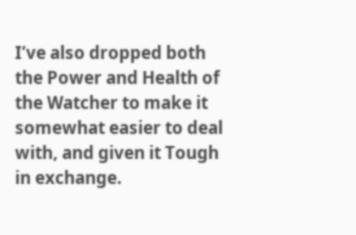I’ve also dropped both the Power and Health of the Watcher to make it somewhat easier to deal with, and given it Tough in exchange.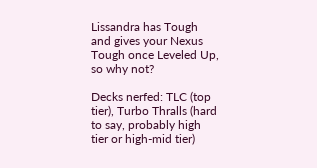Lissandra has Tough and gives your Nexus Tough once Leveled Up, so why not?

Decks nerfed: TLC (top tier), Turbo Thralls (hard to say, probably high tier or high-mid tier)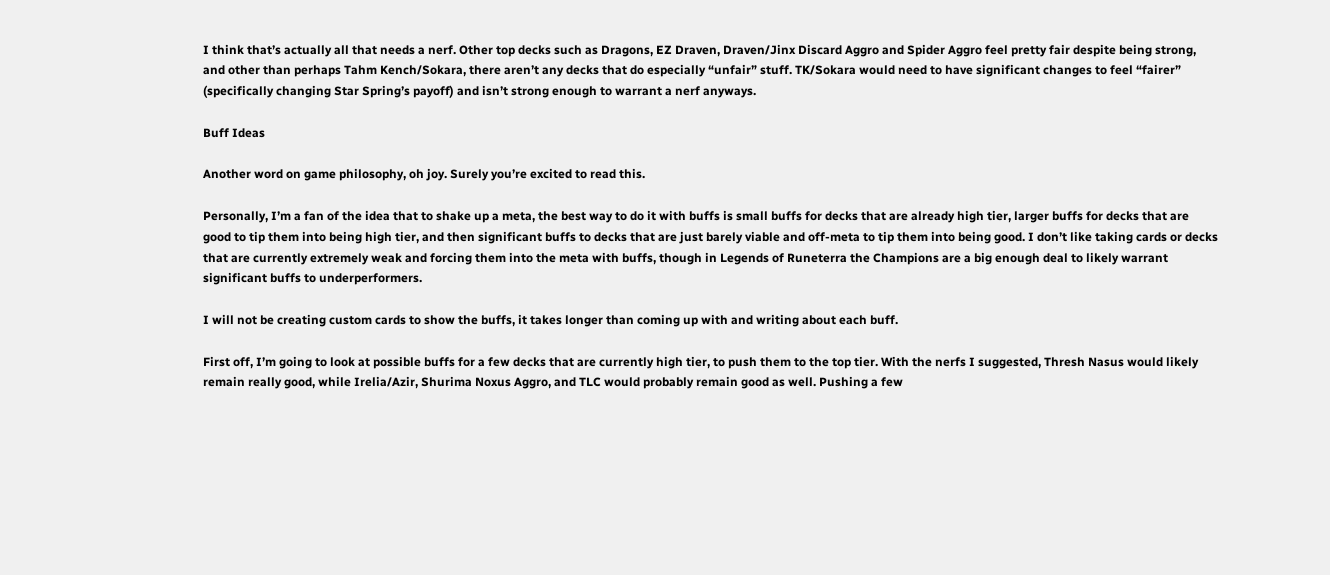I think that’s actually all that needs a nerf. Other top decks such as Dragons, EZ Draven, Draven/Jinx Discard Aggro and Spider Aggro feel pretty fair despite being strong, and other than perhaps Tahm Kench/Sokara, there aren’t any decks that do especially “unfair” stuff. TK/Sokara would need to have significant changes to feel “fairer” (specifically changing Star Spring’s payoff) and isn’t strong enough to warrant a nerf anyways.

Buff Ideas

Another word on game philosophy, oh joy. Surely you’re excited to read this.

Personally, I’m a fan of the idea that to shake up a meta, the best way to do it with buffs is small buffs for decks that are already high tier, larger buffs for decks that are good to tip them into being high tier, and then significant buffs to decks that are just barely viable and off-meta to tip them into being good. I don’t like taking cards or decks that are currently extremely weak and forcing them into the meta with buffs, though in Legends of Runeterra the Champions are a big enough deal to likely warrant significant buffs to underperformers.

I will not be creating custom cards to show the buffs, it takes longer than coming up with and writing about each buff.

First off, I’m going to look at possible buffs for a few decks that are currently high tier, to push them to the top tier. With the nerfs I suggested, Thresh Nasus would likely remain really good, while Irelia/Azir, Shurima Noxus Aggro, and TLC would probably remain good as well. Pushing a few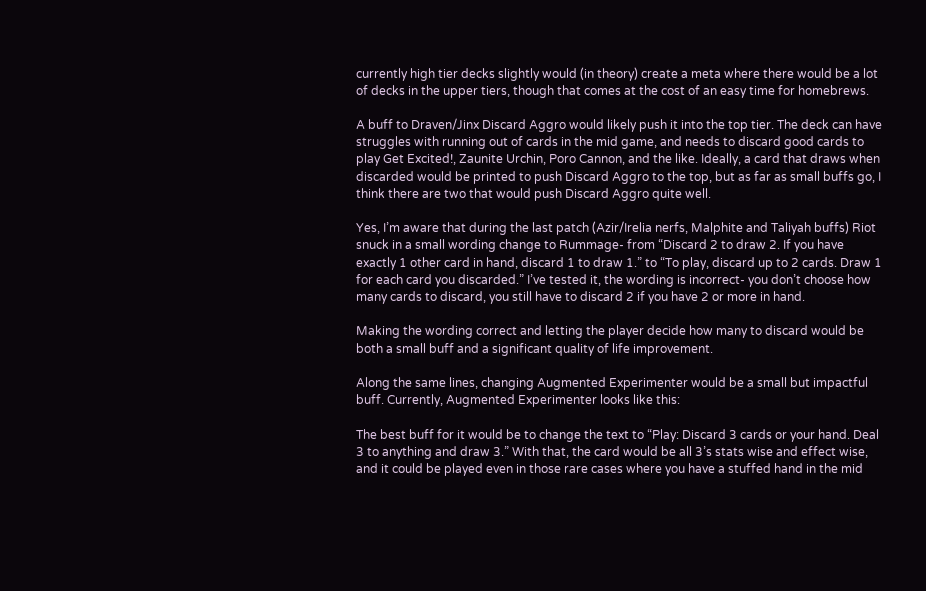currently high tier decks slightly would (in theory) create a meta where there would be a lot of decks in the upper tiers, though that comes at the cost of an easy time for homebrews.

A buff to Draven/Jinx Discard Aggro would likely push it into the top tier. The deck can have struggles with running out of cards in the mid game, and needs to discard good cards to play Get Excited!, Zaunite Urchin, Poro Cannon, and the like. Ideally, a card that draws when discarded would be printed to push Discard Aggro to the top, but as far as small buffs go, I think there are two that would push Discard Aggro quite well.

Yes, I’m aware that during the last patch (Azir/Irelia nerfs, Malphite and Taliyah buffs) Riot snuck in a small wording change to Rummage- from “Discard 2 to draw 2. If you have exactly 1 other card in hand, discard 1 to draw 1.” to “To play, discard up to 2 cards. Draw 1 for each card you discarded.” I’ve tested it, the wording is incorrect- you don’t choose how many cards to discard, you still have to discard 2 if you have 2 or more in hand.

Making the wording correct and letting the player decide how many to discard would be both a small buff and a significant quality of life improvement.

Along the same lines, changing Augmented Experimenter would be a small but impactful buff. Currently, Augmented Experimenter looks like this:

The best buff for it would be to change the text to “Play: Discard 3 cards or your hand. Deal 3 to anything and draw 3.” With that, the card would be all 3’s stats wise and effect wise, and it could be played even in those rare cases where you have a stuffed hand in the mid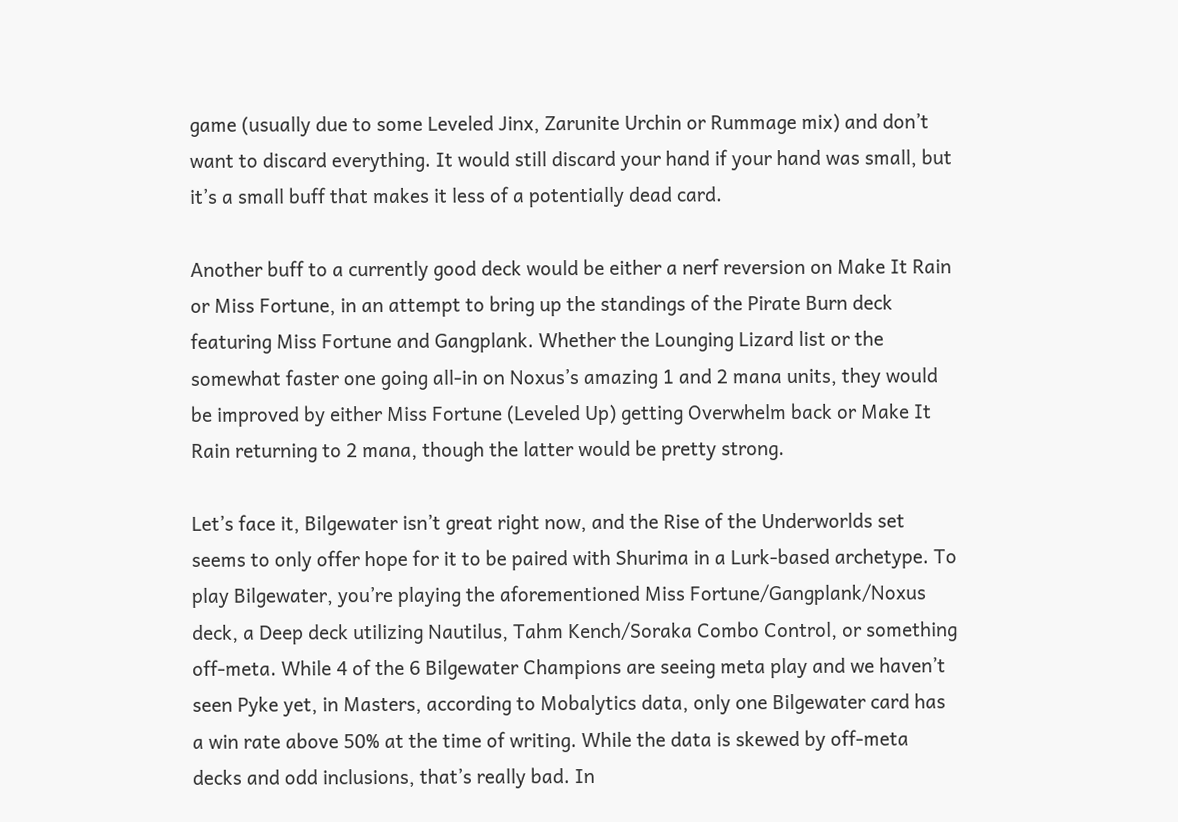game (usually due to some Leveled Jinx, Zarunite Urchin or Rummage mix) and don’t want to discard everything. It would still discard your hand if your hand was small, but it’s a small buff that makes it less of a potentially dead card.

Another buff to a currently good deck would be either a nerf reversion on Make It Rain or Miss Fortune, in an attempt to bring up the standings of the Pirate Burn deck featuring Miss Fortune and Gangplank. Whether the Lounging Lizard list or the somewhat faster one going all-in on Noxus’s amazing 1 and 2 mana units, they would be improved by either Miss Fortune (Leveled Up) getting Overwhelm back or Make It Rain returning to 2 mana, though the latter would be pretty strong.

Let’s face it, Bilgewater isn’t great right now, and the Rise of the Underworlds set seems to only offer hope for it to be paired with Shurima in a Lurk-based archetype. To play Bilgewater, you’re playing the aforementioned Miss Fortune/Gangplank/Noxus deck, a Deep deck utilizing Nautilus, Tahm Kench/Soraka Combo Control, or something off-meta. While 4 of the 6 Bilgewater Champions are seeing meta play and we haven’t seen Pyke yet, in Masters, according to Mobalytics data, only one Bilgewater card has a win rate above 50% at the time of writing. While the data is skewed by off-meta decks and odd inclusions, that’s really bad. In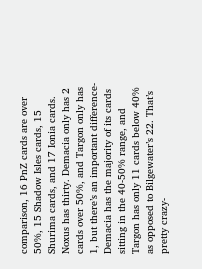comparison, 16 PnZ cards are over 50%, 15 Shadow Isles cards, 15 Shurima cards, and 17 Ionia cards. Noxus has thirty. Demacia only has 2 cards over 50%, and Targon only has 1, but there’s an important difference- Demacia has the majority of its cards sitting in the 40-50% range, and Targon has only 11 cards below 40% as opposed to Bilgewater’s 22. That’s pretty crazy-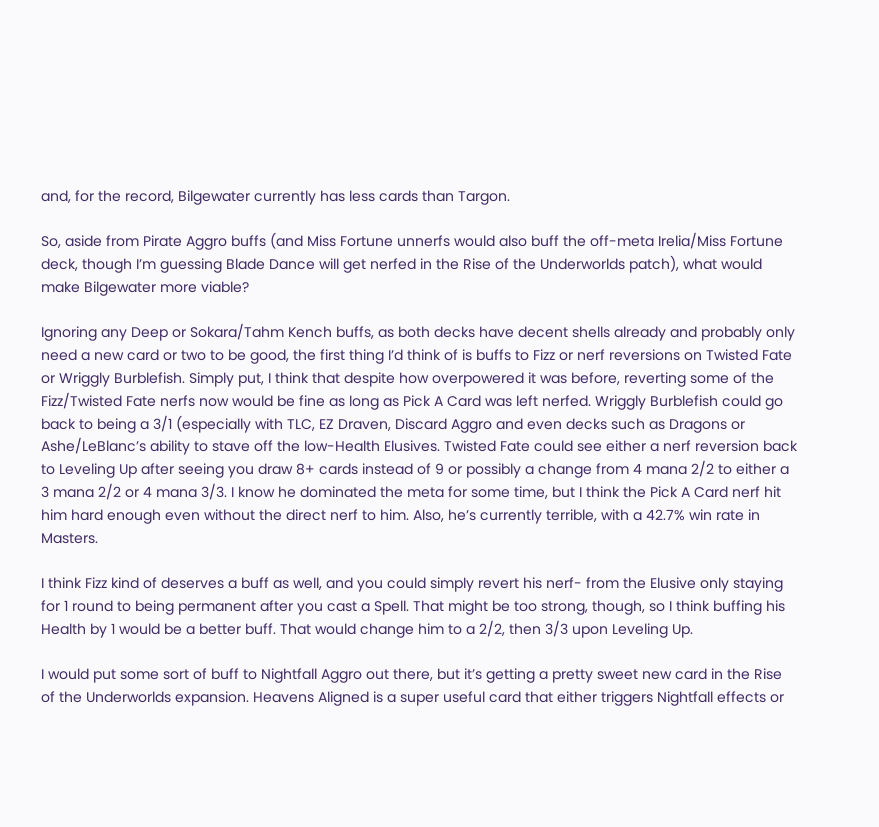and, for the record, Bilgewater currently has less cards than Targon.

So, aside from Pirate Aggro buffs (and Miss Fortune unnerfs would also buff the off-meta Irelia/Miss Fortune deck, though I’m guessing Blade Dance will get nerfed in the Rise of the Underworlds patch), what would make Bilgewater more viable?

Ignoring any Deep or Sokara/Tahm Kench buffs, as both decks have decent shells already and probably only need a new card or two to be good, the first thing I’d think of is buffs to Fizz or nerf reversions on Twisted Fate or Wriggly Burblefish. Simply put, I think that despite how overpowered it was before, reverting some of the Fizz/Twisted Fate nerfs now would be fine as long as Pick A Card was left nerfed. Wriggly Burblefish could go back to being a 3/1 (especially with TLC, EZ Draven, Discard Aggro and even decks such as Dragons or Ashe/LeBlanc’s ability to stave off the low-Health Elusives. Twisted Fate could see either a nerf reversion back to Leveling Up after seeing you draw 8+ cards instead of 9 or possibly a change from 4 mana 2/2 to either a 3 mana 2/2 or 4 mana 3/3. I know he dominated the meta for some time, but I think the Pick A Card nerf hit him hard enough even without the direct nerf to him. Also, he’s currently terrible, with a 42.7% win rate in Masters.

I think Fizz kind of deserves a buff as well, and you could simply revert his nerf- from the Elusive only staying for 1 round to being permanent after you cast a Spell. That might be too strong, though, so I think buffing his Health by 1 would be a better buff. That would change him to a 2/2, then 3/3 upon Leveling Up.

I would put some sort of buff to Nightfall Aggro out there, but it’s getting a pretty sweet new card in the Rise of the Underworlds expansion. Heavens Aligned is a super useful card that either triggers Nightfall effects or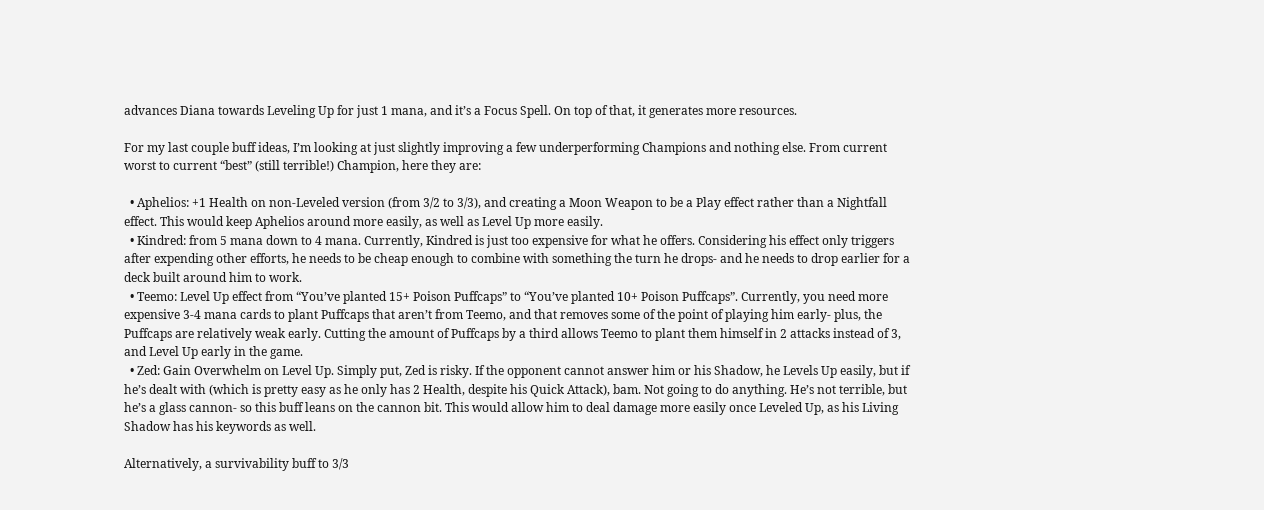advances Diana towards Leveling Up for just 1 mana, and it’s a Focus Spell. On top of that, it generates more resources.

For my last couple buff ideas, I’m looking at just slightly improving a few underperforming Champions and nothing else. From current worst to current “best” (still terrible!) Champion, here they are:

  • Aphelios: +1 Health on non-Leveled version (from 3/2 to 3/3), and creating a Moon Weapon to be a Play effect rather than a Nightfall effect. This would keep Aphelios around more easily, as well as Level Up more easily.
  • Kindred: from 5 mana down to 4 mana. Currently, Kindred is just too expensive for what he offers. Considering his effect only triggers after expending other efforts, he needs to be cheap enough to combine with something the turn he drops- and he needs to drop earlier for a deck built around him to work.
  • Teemo: Level Up effect from “You’ve planted 15+ Poison Puffcaps” to “You’ve planted 10+ Poison Puffcaps”. Currently, you need more expensive 3-4 mana cards to plant Puffcaps that aren’t from Teemo, and that removes some of the point of playing him early- plus, the Puffcaps are relatively weak early. Cutting the amount of Puffcaps by a third allows Teemo to plant them himself in 2 attacks instead of 3, and Level Up early in the game.
  • Zed: Gain Overwhelm on Level Up. Simply put, Zed is risky. If the opponent cannot answer him or his Shadow, he Levels Up easily, but if he’s dealt with (which is pretty easy as he only has 2 Health, despite his Quick Attack), bam. Not going to do anything. He’s not terrible, but he’s a glass cannon- so this buff leans on the cannon bit. This would allow him to deal damage more easily once Leveled Up, as his Living Shadow has his keywords as well.

Alternatively, a survivability buff to 3/3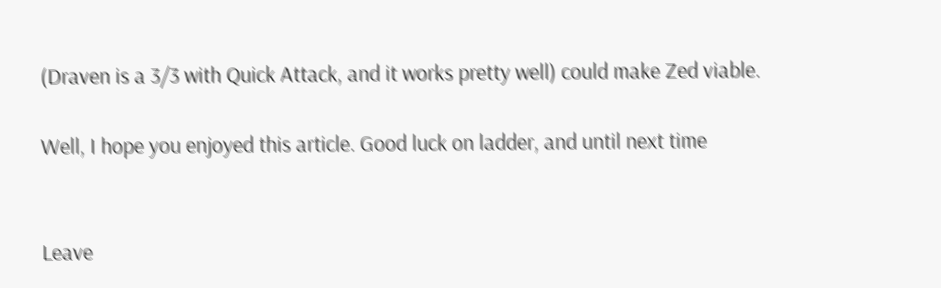(Draven is a 3/3 with Quick Attack, and it works pretty well) could make Zed viable.

Well, I hope you enjoyed this article. Good luck on ladder, and until next time


Leave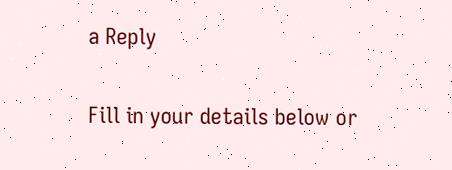a Reply

Fill in your details below or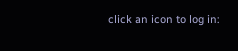click an icon to log in: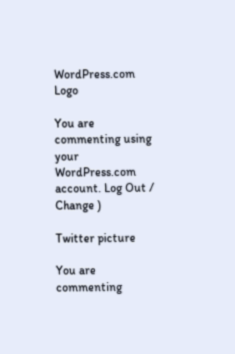WordPress.com Logo

You are commenting using your WordPress.com account. Log Out /  Change )

Twitter picture

You are commenting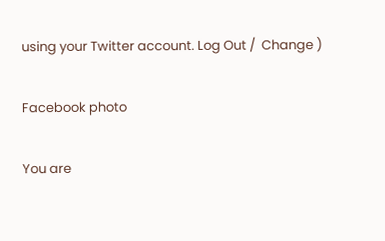using your Twitter account. Log Out /  Change )

Facebook photo

You are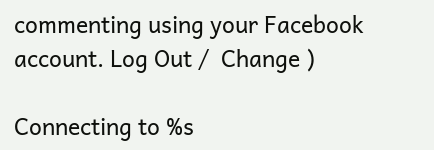commenting using your Facebook account. Log Out /  Change )

Connecting to %s